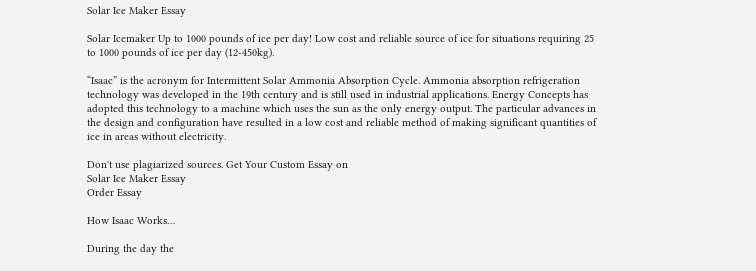Solar Ice Maker Essay

Solar Icemaker Up to 1000 pounds of ice per day! Low cost and reliable source of ice for situations requiring 25 to 1000 pounds of ice per day (12-450kg).

“Isaac” is the acronym for Intermittent Solar Ammonia Absorption Cycle. Ammonia absorption refrigeration technology was developed in the 19th century and is still used in industrial applications. Energy Concepts has adopted this technology to a machine which uses the sun as the only energy output. The particular advances in the design and configuration have resulted in a low cost and reliable method of making significant quantities of ice in areas without electricity.

Don't use plagiarized sources. Get Your Custom Essay on
Solar Ice Maker Essay
Order Essay

How Isaac Works…

During the day the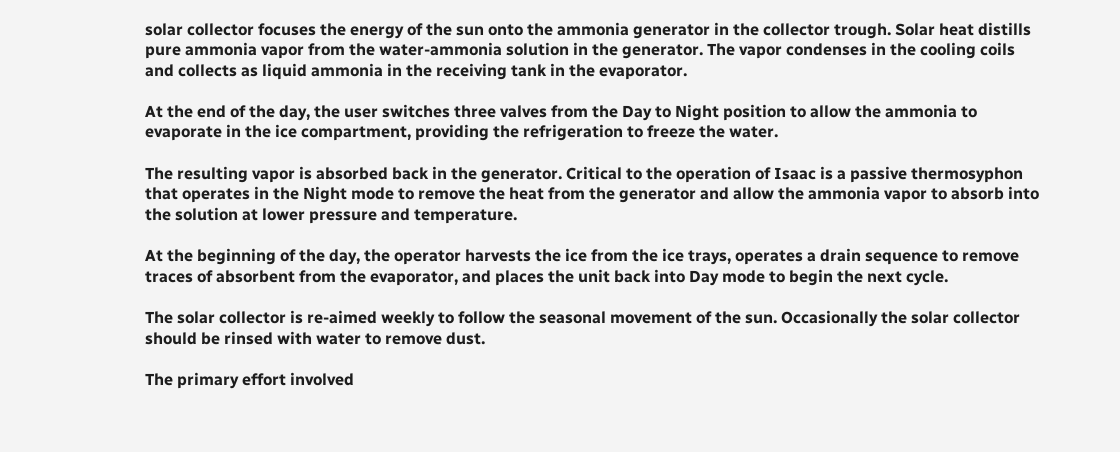solar collector focuses the energy of the sun onto the ammonia generator in the collector trough. Solar heat distills pure ammonia vapor from the water-ammonia solution in the generator. The vapor condenses in the cooling coils and collects as liquid ammonia in the receiving tank in the evaporator.

At the end of the day, the user switches three valves from the Day to Night position to allow the ammonia to evaporate in the ice compartment, providing the refrigeration to freeze the water.

The resulting vapor is absorbed back in the generator. Critical to the operation of Isaac is a passive thermosyphon that operates in the Night mode to remove the heat from the generator and allow the ammonia vapor to absorb into the solution at lower pressure and temperature.

At the beginning of the day, the operator harvests the ice from the ice trays, operates a drain sequence to remove traces of absorbent from the evaporator, and places the unit back into Day mode to begin the next cycle.

The solar collector is re-aimed weekly to follow the seasonal movement of the sun. Occasionally the solar collector should be rinsed with water to remove dust.

The primary effort involved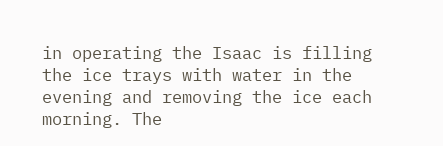in operating the Isaac is filling the ice trays with water in the evening and removing the ice each morning. The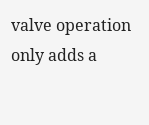valve operation only adds a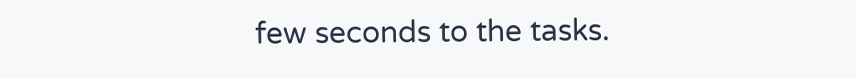few seconds to the tasks.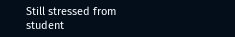Still stressed from student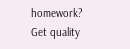homework?
Get quality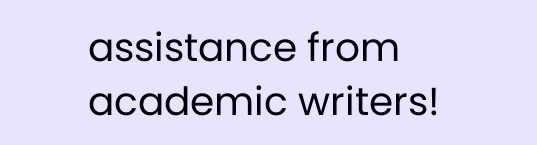assistance from academic writers!